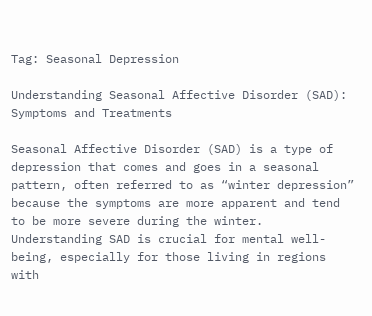Tag: Seasonal Depression

Understanding Seasonal Affective Disorder (SAD): Symptoms and Treatments

Seasonal Affective Disorder (SAD) is a type of depression that comes and goes in a seasonal pattern, often referred to as “winter depression” because the symptoms are more apparent and tend to be more severe during the winter. Understanding SAD is crucial for mental well-being, especially for those living in regions with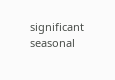significant seasonal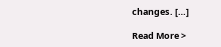changes. […]

Read More >